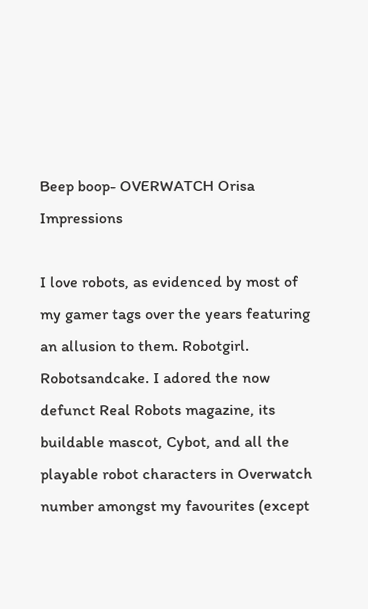Beep boop- OVERWATCH Orisa Impressions

I love robots, as evidenced by most of my gamer tags over the years featuring an allusion to them. Robotgirl. Robotsandcake. I adored the now defunct Real Robots magazine, its buildable mascot, Cybot, and all the playable robot characters in Overwatch number amongst my favourites (except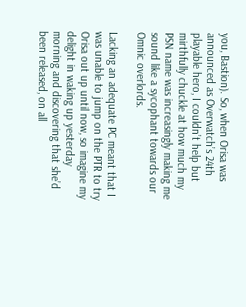you, Bastion). So, when Orisa was announced as Overwatch’s 24th playable hero, I couldn’t help but mirthfully chuckle at how much my PSN name was increasingly making me sound like a sycophant towards our Omnic overlords.

Lacking an adequate PC meant that I was unable to jump on the PTR to try Orisa out up until now, so imagine my delight in waking up yesterday morning and discovering that she’d been released, on all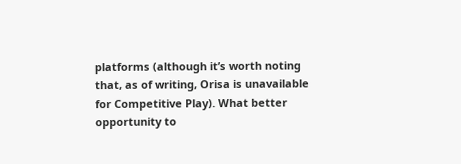platforms (although it’s worth noting that, as of writing, Orisa is unavailable for Competitive Play). What better opportunity to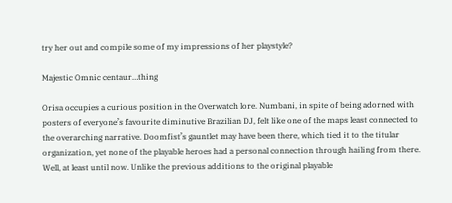try her out and compile some of my impressions of her playstyle?

Majestic Omnic centaur…thing

Orisa occupies a curious position in the Overwatch lore. Numbani, in spite of being adorned with posters of everyone’s favourite diminutive Brazilian DJ, felt like one of the maps least connected to the overarching narrative. Doomfist’s gauntlet may have been there, which tied it to the titular organization, yet none of the playable heroes had a personal connection through hailing from there. Well, at least until now. Unlike the previous additions to the original playable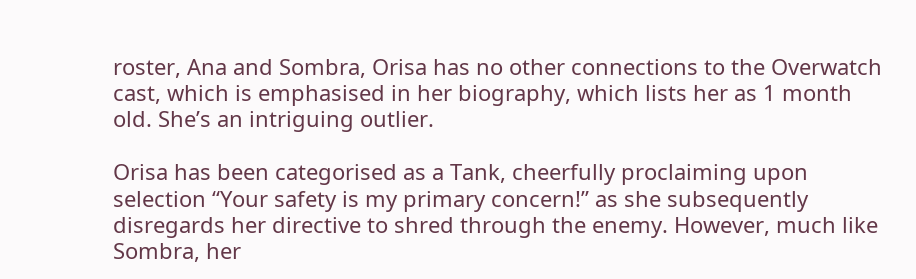roster, Ana and Sombra, Orisa has no other connections to the Overwatch cast, which is emphasised in her biography, which lists her as 1 month old. She’s an intriguing outlier.

Orisa has been categorised as a Tank, cheerfully proclaiming upon selection “Your safety is my primary concern!” as she subsequently disregards her directive to shred through the enemy. However, much like Sombra, her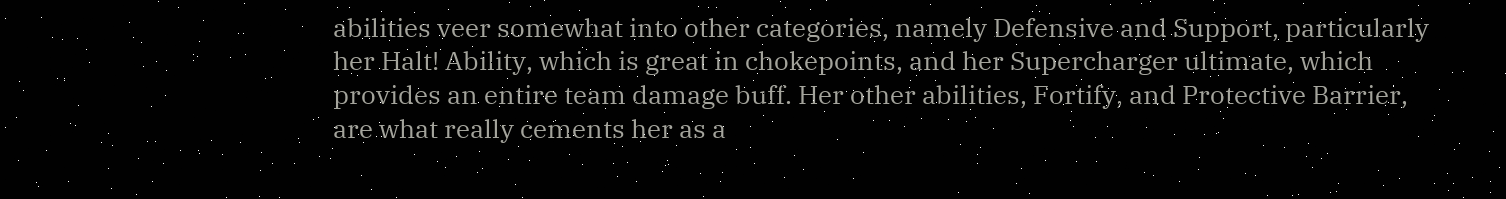abilities veer somewhat into other categories, namely Defensive and Support, particularly her Halt! Ability, which is great in chokepoints, and her Supercharger ultimate, which provides an entire team damage buff. Her other abilities, Fortify, and Protective Barrier, are what really cements her as a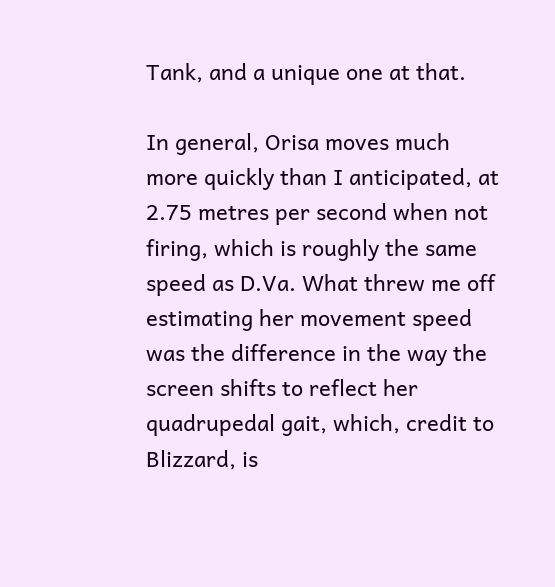Tank, and a unique one at that.

In general, Orisa moves much more quickly than I anticipated, at 2.75 metres per second when not firing, which is roughly the same speed as D.Va. What threw me off estimating her movement speed was the difference in the way the screen shifts to reflect her quadrupedal gait, which, credit to Blizzard, is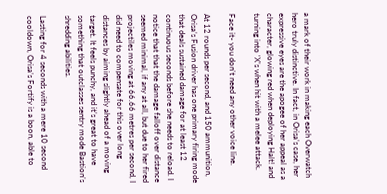a mark of their work in making each Overwatch hero truly distinctive. In fact, in Orisa’s case, her expressive eyes are the apogee of her appeal as a character, glowing red when deploying Halt! and turning into ‘X’s when hit with a melee attack.

Face it- you don’t need any other voice line.

At 12 rounds per second, and 150 ammunition, Orisa’s Fusion driver has one primary firing mode that deals sustained damage for at least 12 continuous seconds before she needs to reload. I notice that that the damage falloff over distance seemed minimal, if any at all, but due to her fired projectiles moving at 66.66 metres per second, I did need to compensate for this over long distances by aiming slightly ahead of a moving target. It feels punchy, and it’s great to have something that outclasses sentry mode Bastion’s shredding abilities.

Lasting for 4 seconds with a mere 10 second cooldown, Orisa’s Fortify is a boon, able to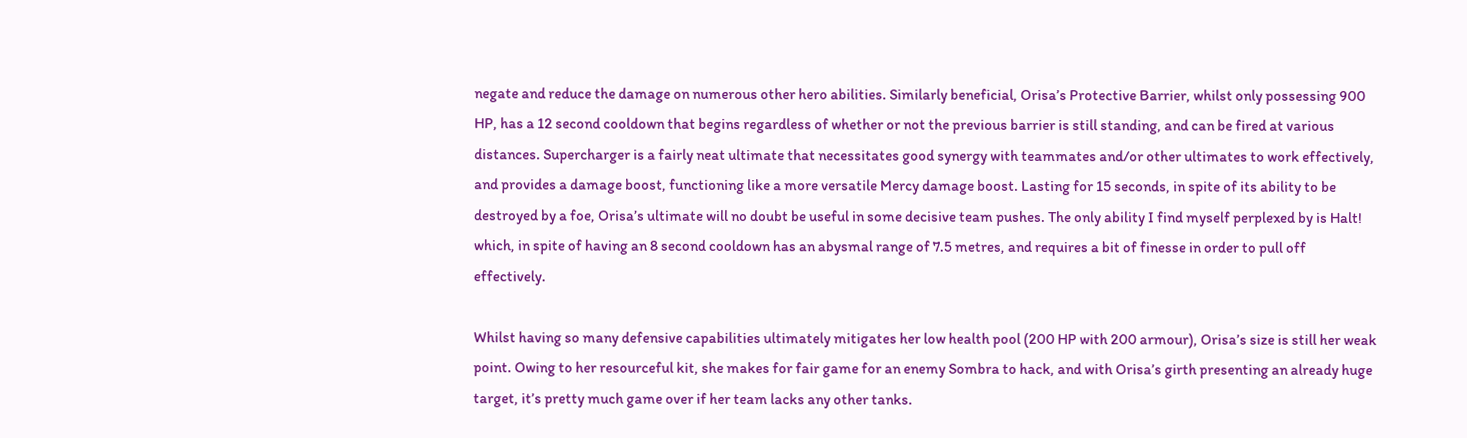negate and reduce the damage on numerous other hero abilities. Similarly beneficial, Orisa’s Protective Barrier, whilst only possessing 900 HP, has a 12 second cooldown that begins regardless of whether or not the previous barrier is still standing, and can be fired at various distances. Supercharger is a fairly neat ultimate that necessitates good synergy with teammates and/or other ultimates to work effectively, and provides a damage boost, functioning like a more versatile Mercy damage boost. Lasting for 15 seconds, in spite of its ability to be destroyed by a foe, Orisa’s ultimate will no doubt be useful in some decisive team pushes. The only ability I find myself perplexed by is Halt! which, in spite of having an 8 second cooldown has an abysmal range of 7.5 metres, and requires a bit of finesse in order to pull off effectively.

Whilst having so many defensive capabilities ultimately mitigates her low health pool (200 HP with 200 armour), Orisa’s size is still her weak point. Owing to her resourceful kit, she makes for fair game for an enemy Sombra to hack, and with Orisa’s girth presenting an already huge target, it’s pretty much game over if her team lacks any other tanks.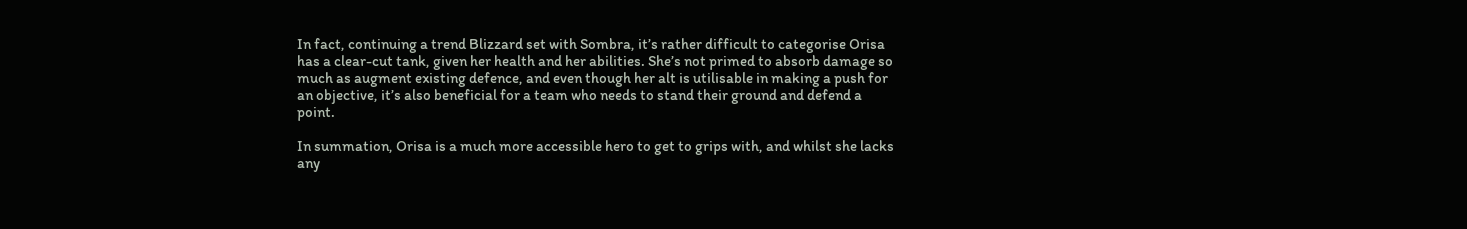In fact, continuing a trend Blizzard set with Sombra, it’s rather difficult to categorise Orisa has a clear-cut tank, given her health and her abilities. She’s not primed to absorb damage so much as augment existing defence, and even though her alt is utilisable in making a push for an objective, it’s also beneficial for a team who needs to stand their ground and defend a point.

In summation, Orisa is a much more accessible hero to get to grips with, and whilst she lacks any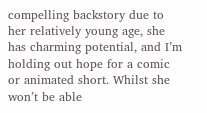compelling backstory due to her relatively young age, she has charming potential, and I’m holding out hope for a comic or animated short. Whilst she won’t be able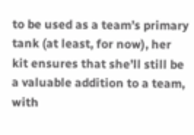to be used as a team’s primary tank (at least, for now), her kit ensures that she’ll still be a valuable addition to a team, with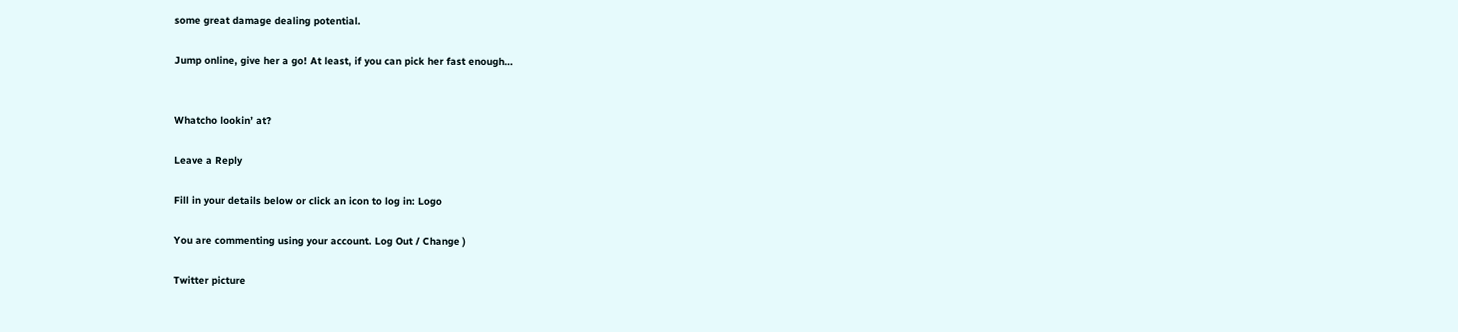some great damage dealing potential.

Jump online, give her a go! At least, if you can pick her fast enough…


Whatcho lookin’ at?

Leave a Reply

Fill in your details below or click an icon to log in: Logo

You are commenting using your account. Log Out / Change )

Twitter picture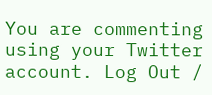You are commenting using your Twitter account. Log Out /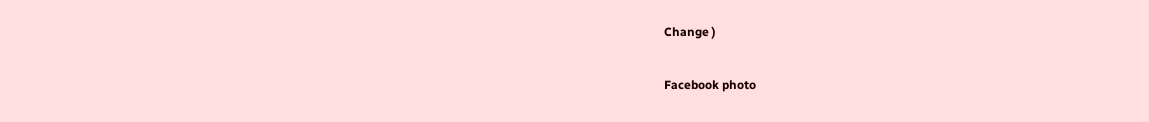Change )

Facebook photo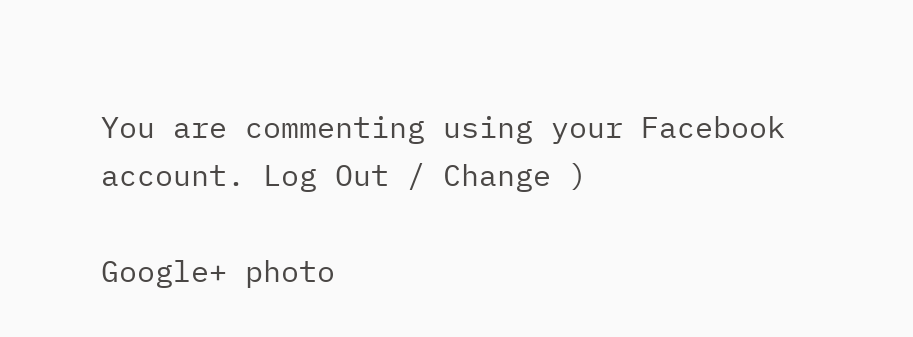You are commenting using your Facebook account. Log Out / Change )

Google+ photo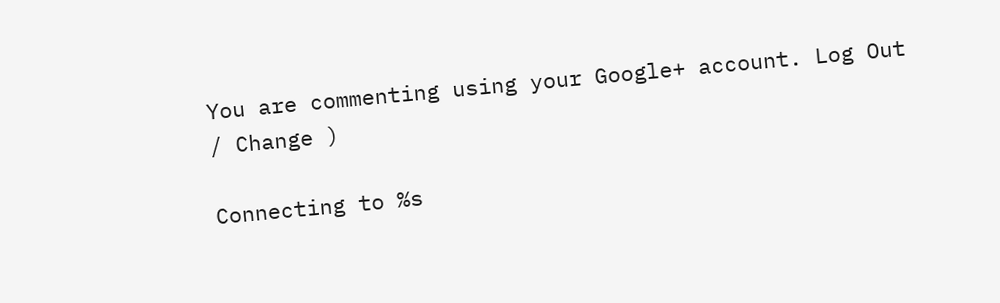You are commenting using your Google+ account. Log Out / Change )

Connecting to %s